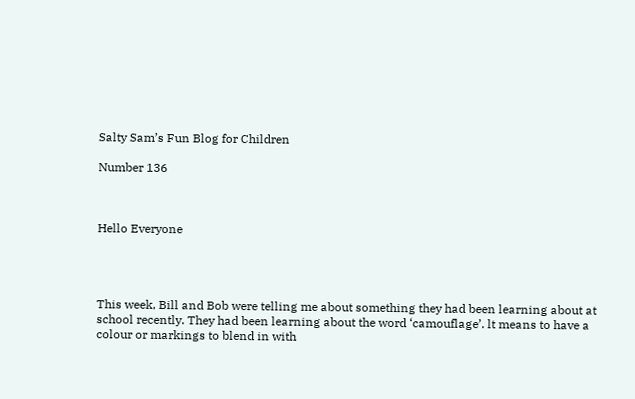Salty Sam’s Fun Blog for Children

Number 136



Hello Everyone




This week, Bill and Bob were telling me about something they had been learning about at school recently. They had been learning about the word ‘camouflage’. lt means to have a colour or markings to blend in with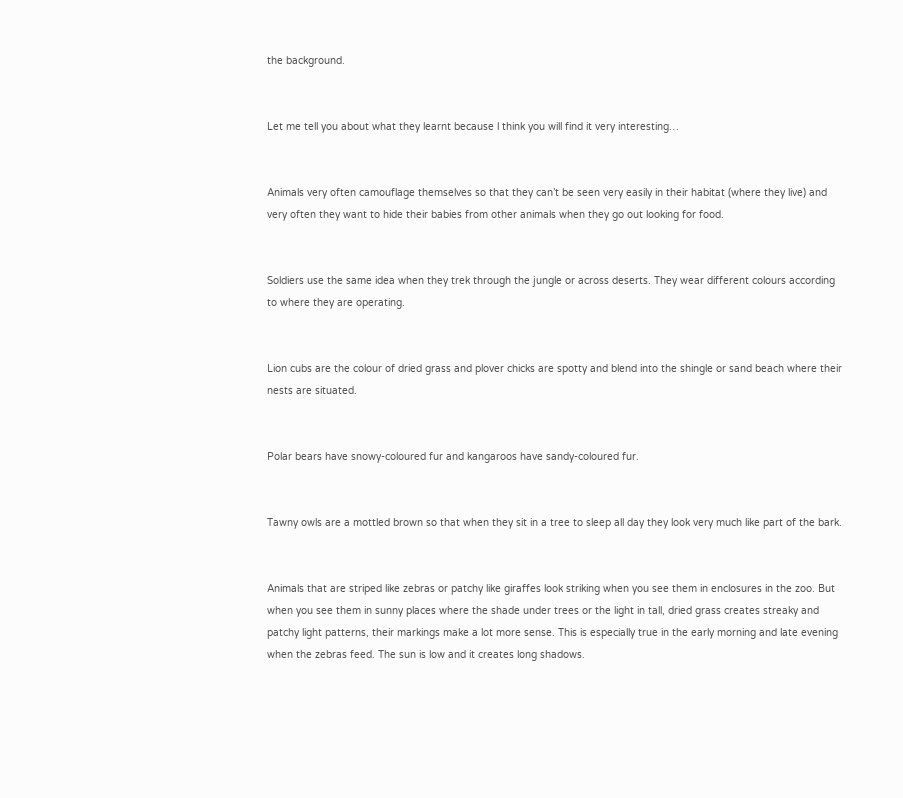the background.


Let me tell you about what they learnt because l think you will find it very interesting…


Animals very often camouflage themselves so that they can’t be seen very easily in their habitat (where they live) and very often they want to hide their babies from other animals when they go out looking for food.


Soldiers use the same idea when they trek through the jungle or across deserts. They wear different colours according to where they are operating.


Lion cubs are the colour of dried grass and plover chicks are spotty and blend into the shingle or sand beach where their nests are situated.


Polar bears have snowy-coloured fur and kangaroos have sandy-coloured fur.


Tawny owls are a mottled brown so that when they sit in a tree to sleep all day they look very much like part of the bark.


Animals that are striped like zebras or patchy like giraffes look striking when you see them in enclosures in the zoo. But when you see them in sunny places where the shade under trees or the light in tall, dried grass creates streaky and patchy light patterns, their markings make a lot more sense. This is especially true in the early morning and late evening when the zebras feed. The sun is low and it creates long shadows.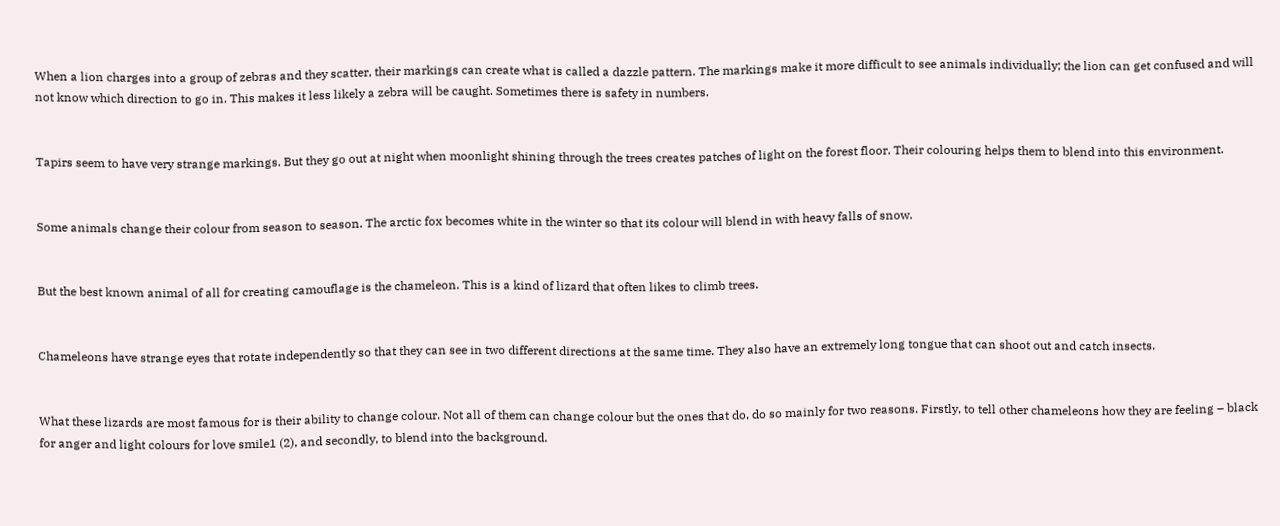When a lion charges into a group of zebras and they scatter, their markings can create what is called a dazzle pattern. The markings make it more difficult to see animals individually; the lion can get confused and will not know which direction to go in. This makes it less likely a zebra will be caught. Sometimes there is safety in numbers.


Tapirs seem to have very strange markings. But they go out at night when moonlight shining through the trees creates patches of light on the forest floor. Their colouring helps them to blend into this environment.


Some animals change their colour from season to season. The arctic fox becomes white in the winter so that its colour will blend in with heavy falls of snow.


But the best known animal of all for creating camouflage is the chameleon. This is a kind of lizard that often likes to climb trees.


Chameleons have strange eyes that rotate independently so that they can see in two different directions at the same time. They also have an extremely long tongue that can shoot out and catch insects.


What these lizards are most famous for is their ability to change colour. Not all of them can change colour but the ones that do, do so mainly for two reasons. Firstly, to tell other chameleons how they are feeling – black for anger and light colours for love smile1 (2), and secondly, to blend into the background.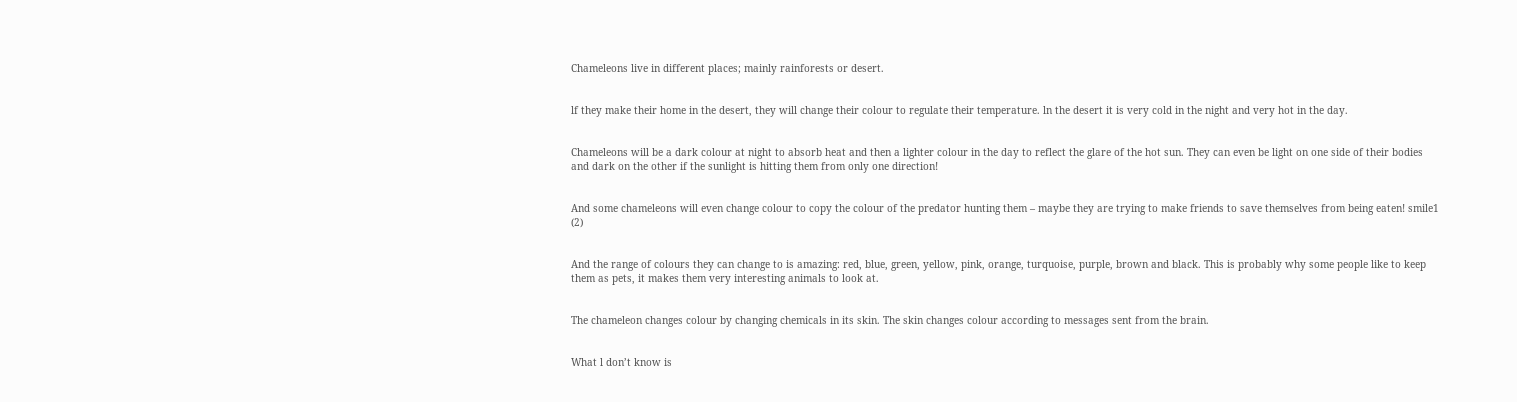Chameleons live in different places; mainly rainforests or desert.


lf they make their home in the desert, they will change their colour to regulate their temperature. ln the desert it is very cold in the night and very hot in the day.


Chameleons will be a dark colour at night to absorb heat and then a lighter colour in the day to reflect the glare of the hot sun. They can even be light on one side of their bodies and dark on the other if the sunlight is hitting them from only one direction!


And some chameleons will even change colour to copy the colour of the predator hunting them – maybe they are trying to make friends to save themselves from being eaten! smile1 (2)


And the range of colours they can change to is amazing: red, blue, green, yellow, pink, orange, turquoise, purple, brown and black. This is probably why some people like to keep them as pets, it makes them very interesting animals to look at.


The chameleon changes colour by changing chemicals in its skin. The skin changes colour according to messages sent from the brain.


What l don’t know is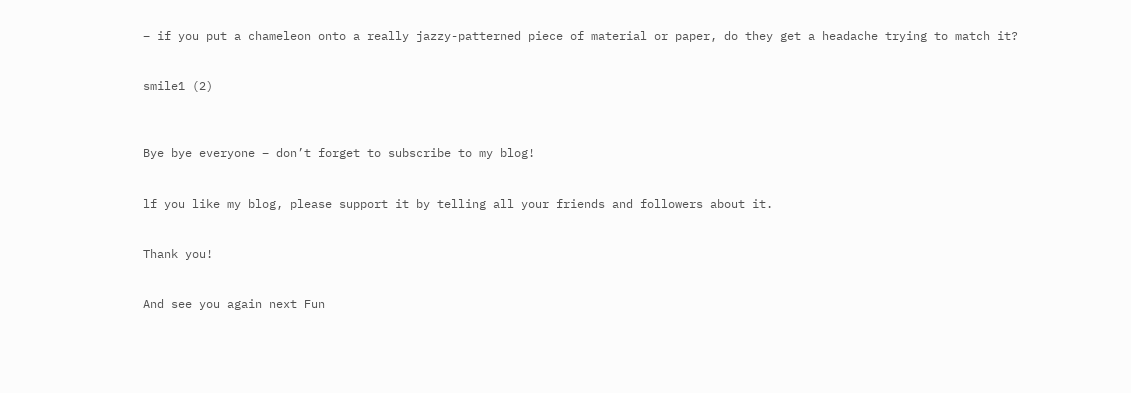– if you put a chameleon onto a really jazzy-patterned piece of material or paper, do they get a headache trying to match it?


smile1 (2)



Bye bye everyone – don’t forget to subscribe to my blog!


lf you like my blog, please support it by telling all your friends and followers about it.


Thank you!


And see you again next Fun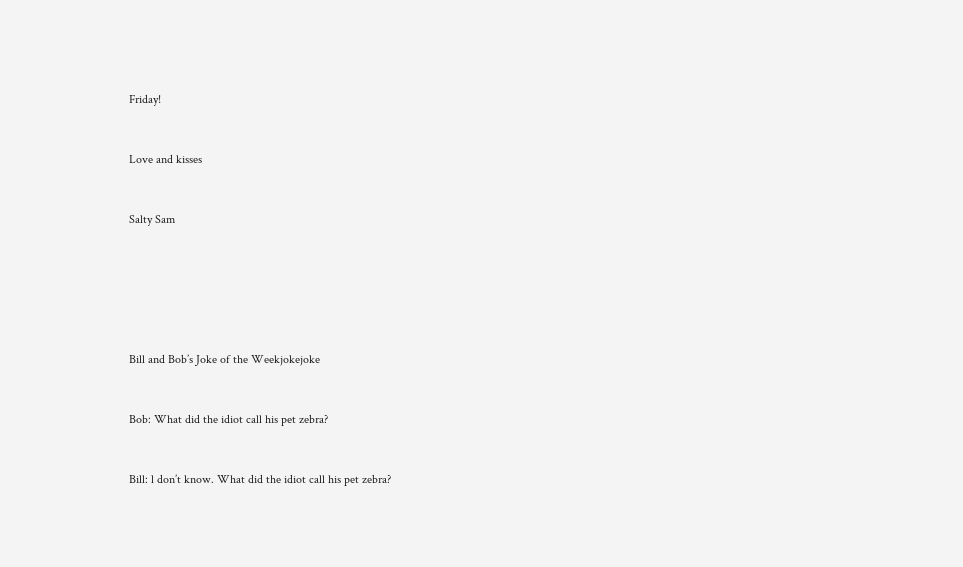Friday!


Love and kisses


Salty Sam






Bill and Bob’s Joke of the Weekjokejoke


Bob: What did the idiot call his pet zebra?


Bill: l don’t know. What did the idiot call his pet zebra?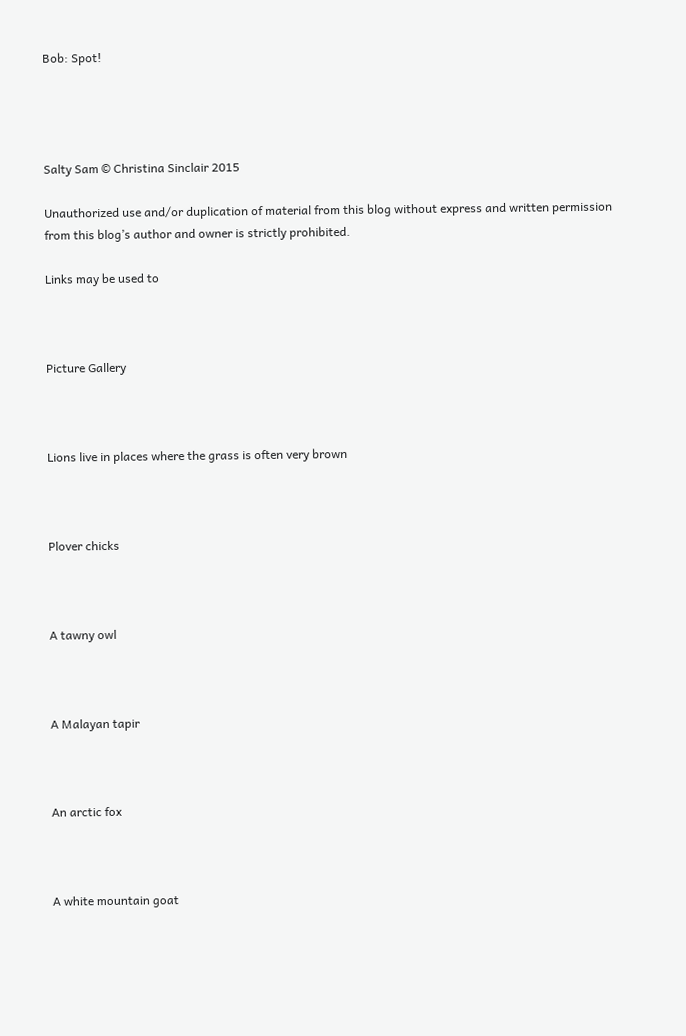Bob: Spot!




Salty Sam © Christina Sinclair 2015

Unauthorized use and/or duplication of material from this blog without express and written permission from this blog’s author and owner is strictly prohibited.

Links may be used to



Picture Gallery



Lions live in places where the grass is often very brown



Plover chicks



A tawny owl



A Malayan tapir



An arctic fox



A white mountain goat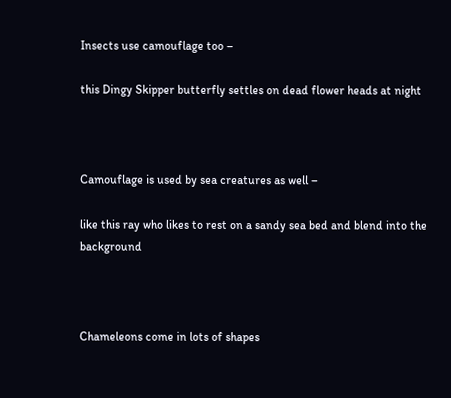Insects use camouflage too –

this Dingy Skipper butterfly settles on dead flower heads at night



Camouflage is used by sea creatures as well –

like this ray who likes to rest on a sandy sea bed and blend into the background



Chameleons come in lots of shapes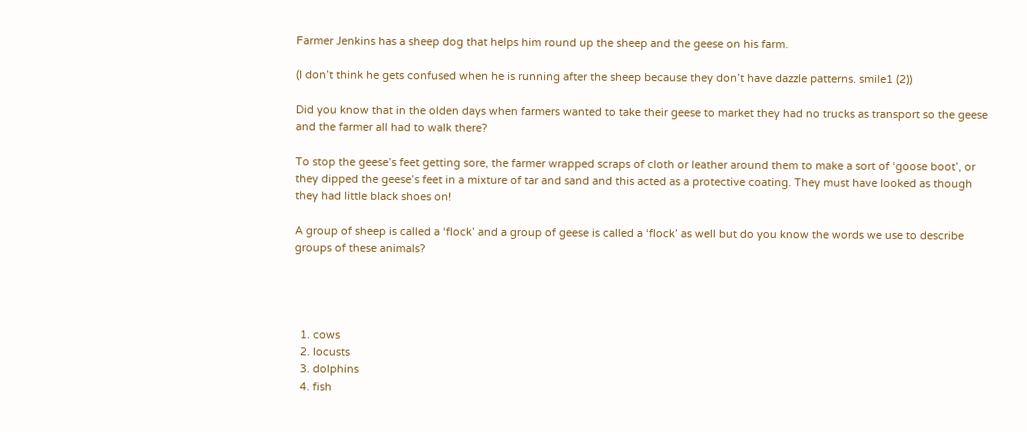Farmer Jenkins has a sheep dog that helps him round up the sheep and the geese on his farm.

(I don’t think he gets confused when he is running after the sheep because they don’t have dazzle patterns. smile1 (2))

Did you know that in the olden days when farmers wanted to take their geese to market they had no trucks as transport so the geese and the farmer all had to walk there?

To stop the geese’s feet getting sore, the farmer wrapped scraps of cloth or leather around them to make a sort of ‘goose boot’, or they dipped the geese’s feet in a mixture of tar and sand and this acted as a protective coating. They must have looked as though they had little black shoes on!

A group of sheep is called a ‘flock’ and a group of geese is called a ‘flock’ as well but do you know the words we use to describe groups of these animals?




  1. cows
  2. locusts
  3. dolphins
  4. fish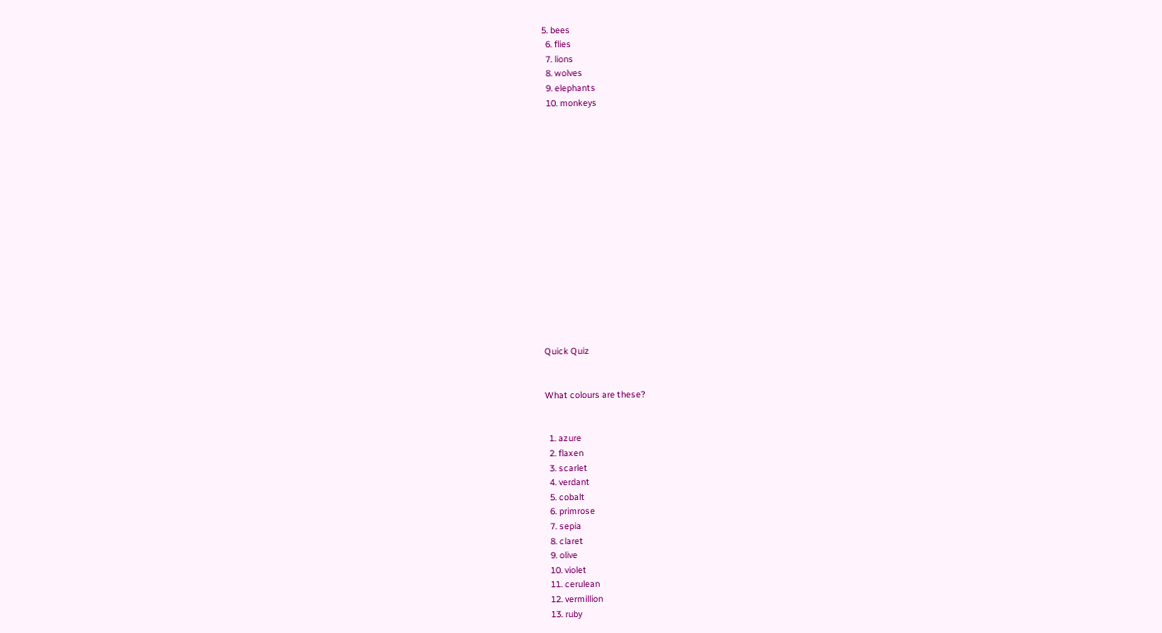5. bees
  6. flies
  7. lions
  8. wolves
  9. elephants
  10. monkeys
















Quick Quiz


What colours are these?


  1. azure
  2. flaxen
  3. scarlet
  4. verdant
  5. cobalt
  6. primrose
  7. sepia
  8. claret
  9. olive
  10. violet
  11. cerulean
  12. vermillion
  13. ruby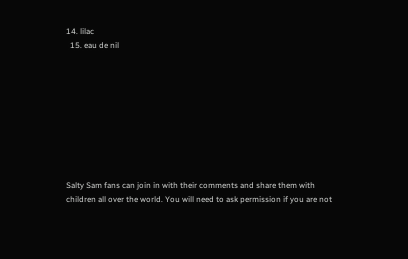14. lilac
  15. eau de nil









Salty Sam fans can join in with their comments and share them with children all over the world. You will need to ask permission if you are not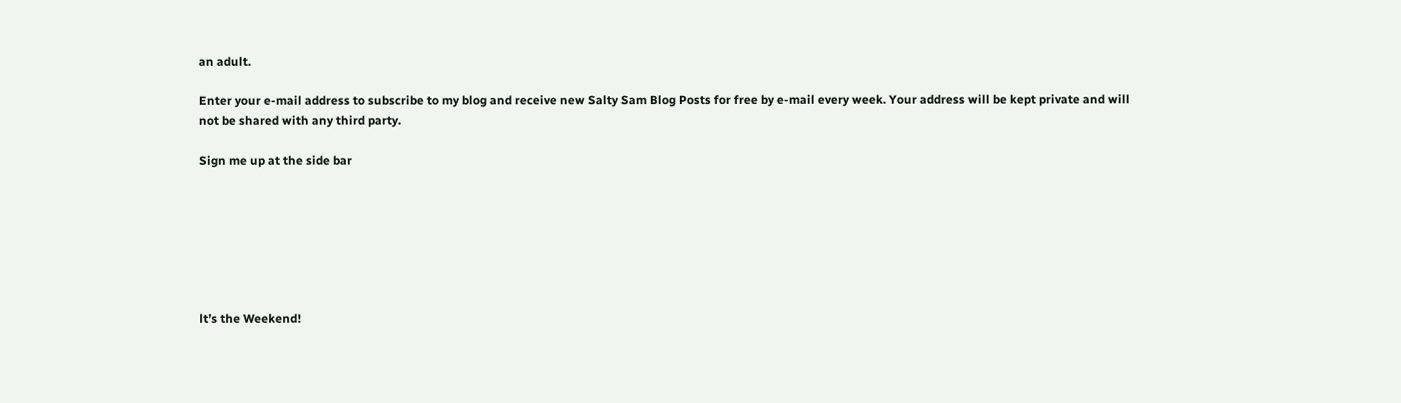an adult.

Enter your e-mail address to subscribe to my blog and receive new Salty Sam Blog Posts for free by e-mail every week. Your address will be kept private and will not be shared with any third party.

Sign me up at the side bar







lt’s the Weekend!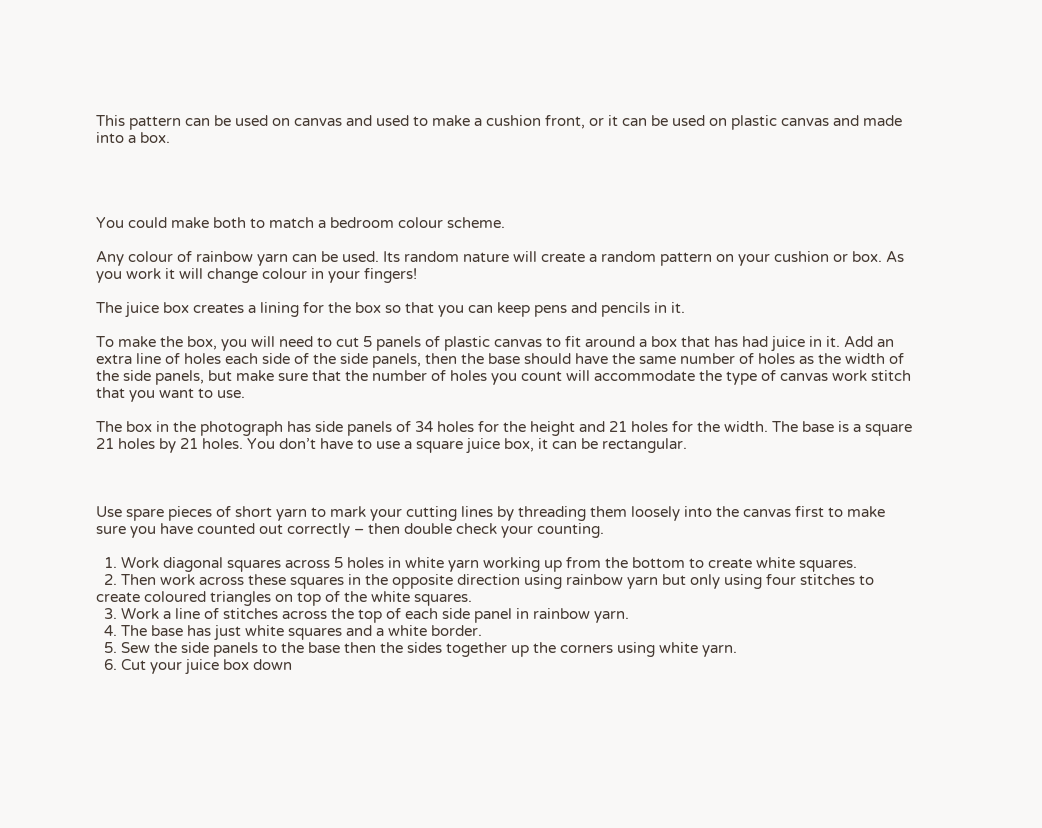This pattern can be used on canvas and used to make a cushion front, or it can be used on plastic canvas and made into a box.




You could make both to match a bedroom colour scheme.

Any colour of rainbow yarn can be used. Its random nature will create a random pattern on your cushion or box. As you work it will change colour in your fingers!

The juice box creates a lining for the box so that you can keep pens and pencils in it.

To make the box, you will need to cut 5 panels of plastic canvas to fit around a box that has had juice in it. Add an extra line of holes each side of the side panels, then the base should have the same number of holes as the width of the side panels, but make sure that the number of holes you count will accommodate the type of canvas work stitch that you want to use.

The box in the photograph has side panels of 34 holes for the height and 21 holes for the width. The base is a square 21 holes by 21 holes. You don’t have to use a square juice box, it can be rectangular.



Use spare pieces of short yarn to mark your cutting lines by threading them loosely into the canvas first to make sure you have counted out correctly – then double check your counting.

  1. Work diagonal squares across 5 holes in white yarn working up from the bottom to create white squares.
  2. Then work across these squares in the opposite direction using rainbow yarn but only using four stitches to create coloured triangles on top of the white squares.
  3. Work a line of stitches across the top of each side panel in rainbow yarn.
  4. The base has just white squares and a white border.
  5. Sew the side panels to the base then the sides together up the corners using white yarn.
  6. Cut your juice box down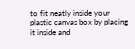to fit neatly inside your plastic canvas box by placing it inside and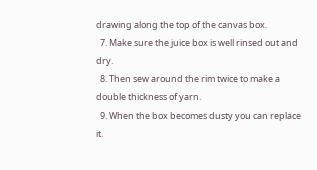drawing along the top of the canvas box.
  7. Make sure the juice box is well rinsed out and dry.
  8. Then sew around the rim twice to make a double thickness of yarn.
  9. When the box becomes dusty you can replace it.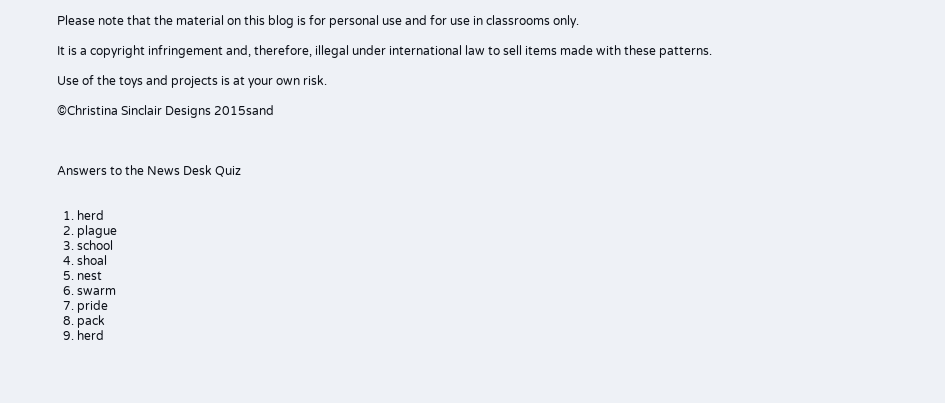Please note that the material on this blog is for personal use and for use in classrooms only.

It is a copyright infringement and, therefore, illegal under international law to sell items made with these patterns.

Use of the toys and projects is at your own risk.

©Christina Sinclair Designs 2015sand



Answers to the News Desk Quiz


  1. herd
  2. plague
  3. school
  4. shoal
  5. nest
  6. swarm
  7. pride
  8. pack
  9. herd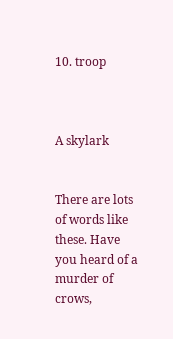10. troop



A skylark


There are lots of words like these. Have you heard of a murder of crows,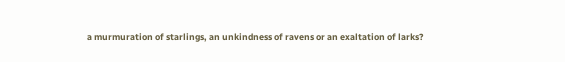a murmuration of starlings, an unkindness of ravens or an exaltation of larks?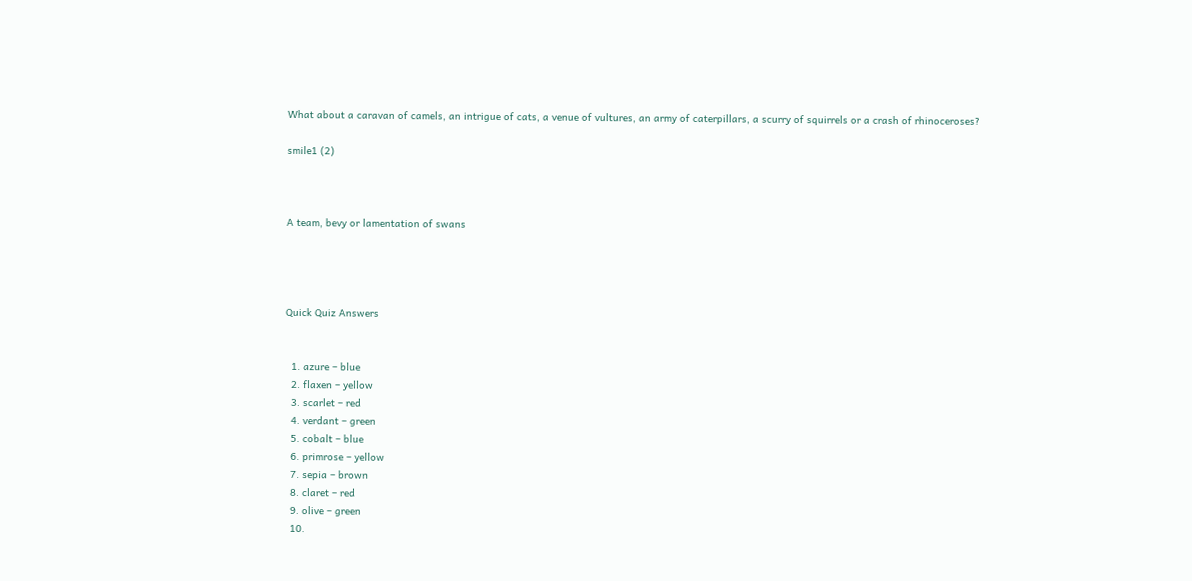What about a caravan of camels, an intrigue of cats, a venue of vultures, an army of caterpillars, a scurry of squirrels or a crash of rhinoceroses?

smile1 (2)



A team, bevy or lamentation of swans




Quick Quiz Answers


  1. azure – blue
  2. flaxen – yellow
  3. scarlet – red
  4. verdant – green
  5. cobalt – blue
  6. primrose – yellow
  7. sepia – brown
  8. claret – red
  9. olive – green
  10.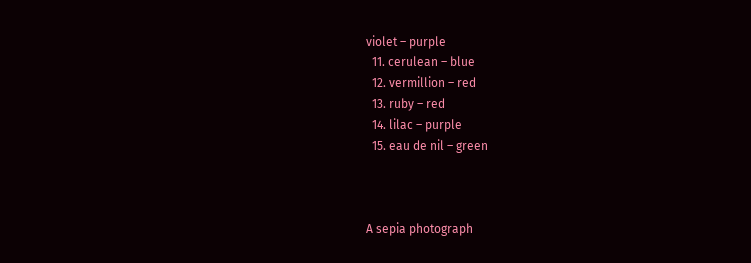violet – purple
  11. cerulean – blue
  12. vermillion – red
  13. ruby – red
  14. lilac – purple
  15. eau de nil – green



A sepia photograph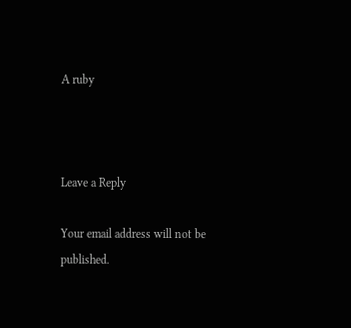A ruby



Leave a Reply

Your email address will not be published.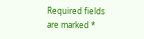Required fields are marked *